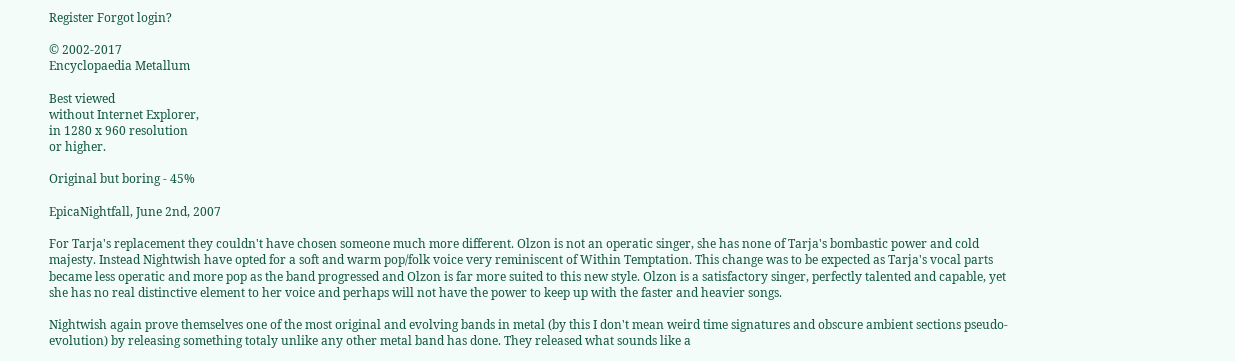Register Forgot login?

© 2002-2017
Encyclopaedia Metallum

Best viewed
without Internet Explorer,
in 1280 x 960 resolution
or higher.

Original but boring - 45%

EpicaNightfall, June 2nd, 2007

For Tarja's replacement they couldn't have chosen someone much more different. Olzon is not an operatic singer, she has none of Tarja's bombastic power and cold majesty. Instead Nightwish have opted for a soft and warm pop/folk voice very reminiscent of Within Temptation. This change was to be expected as Tarja's vocal parts became less operatic and more pop as the band progressed and Olzon is far more suited to this new style. Olzon is a satisfactory singer, perfectly talented and capable, yet she has no real distinctive element to her voice and perhaps will not have the power to keep up with the faster and heavier songs.

Nightwish again prove themselves one of the most original and evolving bands in metal (by this I don't mean weird time signatures and obscure ambient sections pseudo-evolution) by releasing something totaly unlike any other metal band has done. They released what sounds like a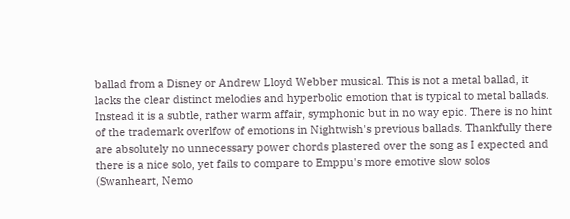ballad from a Disney or Andrew Lloyd Webber musical. This is not a metal ballad, it lacks the clear distinct melodies and hyperbolic emotion that is typical to metal ballads. Instead it is a subtle, rather warm affair, symphonic but in no way epic. There is no hint of the trademark overlfow of emotions in Nightwish's previous ballads. Thankfully there are absolutely no unnecessary power chords plastered over the song as I expected and there is a nice solo, yet fails to compare to Emppu's more emotive slow solos (Swanheart, Nemo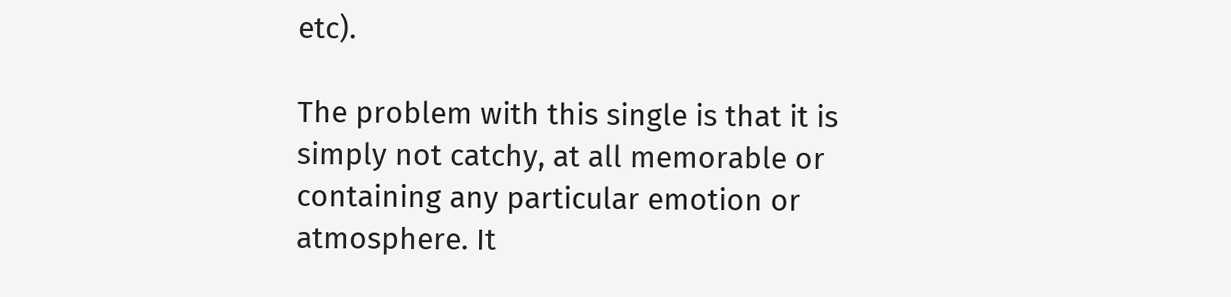etc).

The problem with this single is that it is simply not catchy, at all memorable or containing any particular emotion or atmosphere. It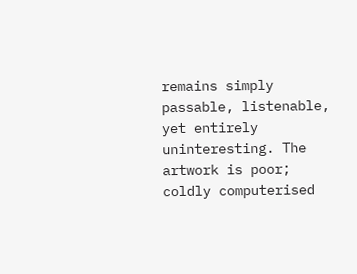remains simply passable, listenable, yet entirely uninteresting. The artwork is poor; coldly computerised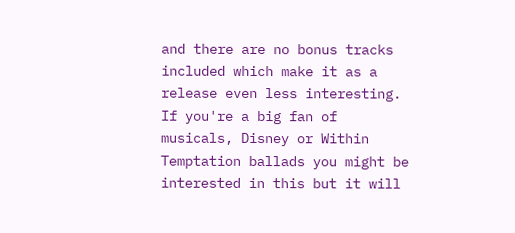and there are no bonus tracks included which make it as a release even less interesting. If you're a big fan of musicals, Disney or Within Temptation ballads you might be interested in this but it will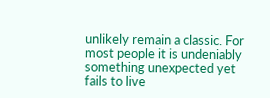unlikely remain a classic. For most people it is undeniably something unexpected yet fails to live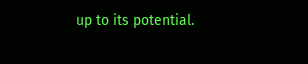up to its potential.